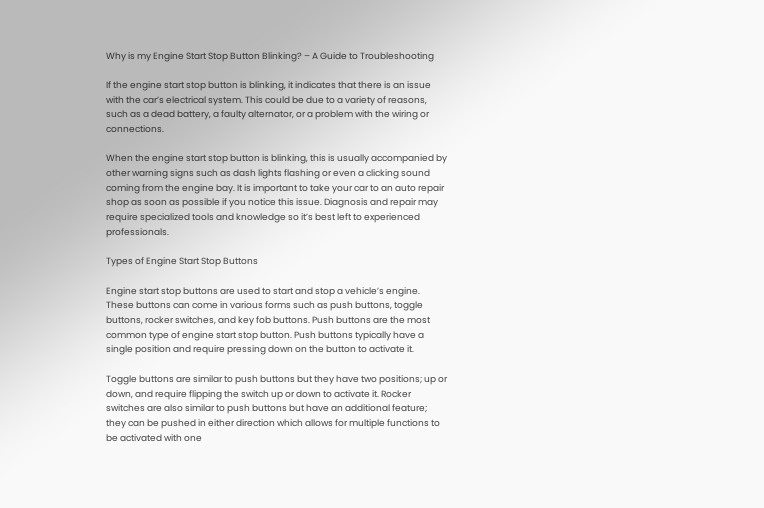Why is my Engine Start Stop Button Blinking? – A Guide to Troubleshooting

If the engine start stop button is blinking, it indicates that there is an issue with the car’s electrical system. This could be due to a variety of reasons, such as a dead battery, a faulty alternator, or a problem with the wiring or connections.

When the engine start stop button is blinking, this is usually accompanied by other warning signs such as dash lights flashing or even a clicking sound coming from the engine bay. It is important to take your car to an auto repair shop as soon as possible if you notice this issue. Diagnosis and repair may require specialized tools and knowledge so it’s best left to experienced professionals.

Types of Engine Start Stop Buttons

Engine start stop buttons are used to start and stop a vehicle’s engine. These buttons can come in various forms such as push buttons, toggle buttons, rocker switches, and key fob buttons. Push buttons are the most common type of engine start stop button. Push buttons typically have a single position and require pressing down on the button to activate it.

Toggle buttons are similar to push buttons but they have two positions; up or down, and require flipping the switch up or down to activate it. Rocker switches are also similar to push buttons but have an additional feature; they can be pushed in either direction which allows for multiple functions to be activated with one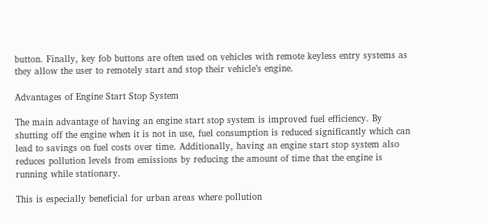button. Finally, key fob buttons are often used on vehicles with remote keyless entry systems as they allow the user to remotely start and stop their vehicle’s engine.

Advantages of Engine Start Stop System

The main advantage of having an engine start stop system is improved fuel efficiency. By shutting off the engine when it is not in use, fuel consumption is reduced significantly which can lead to savings on fuel costs over time. Additionally, having an engine start stop system also reduces pollution levels from emissions by reducing the amount of time that the engine is running while stationary.

This is especially beneficial for urban areas where pollution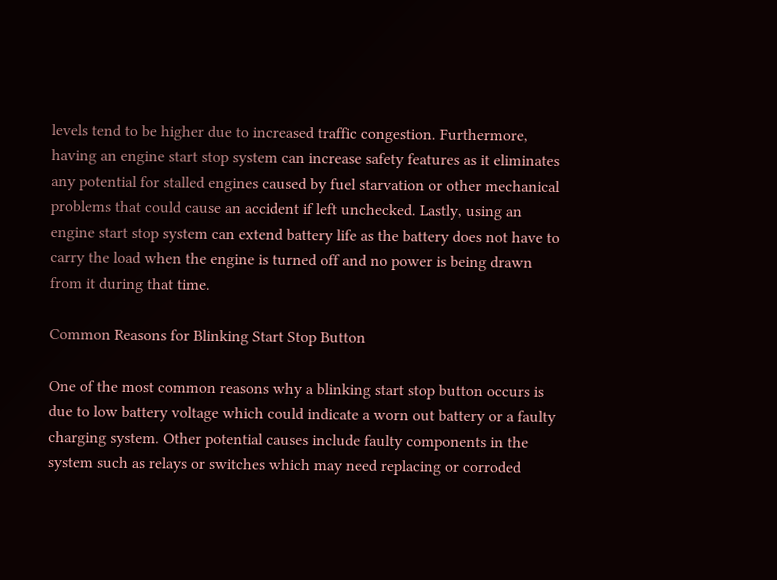levels tend to be higher due to increased traffic congestion. Furthermore, having an engine start stop system can increase safety features as it eliminates any potential for stalled engines caused by fuel starvation or other mechanical problems that could cause an accident if left unchecked. Lastly, using an engine start stop system can extend battery life as the battery does not have to carry the load when the engine is turned off and no power is being drawn from it during that time.

Common Reasons for Blinking Start Stop Button

One of the most common reasons why a blinking start stop button occurs is due to low battery voltage which could indicate a worn out battery or a faulty charging system. Other potential causes include faulty components in the system such as relays or switches which may need replacing or corroded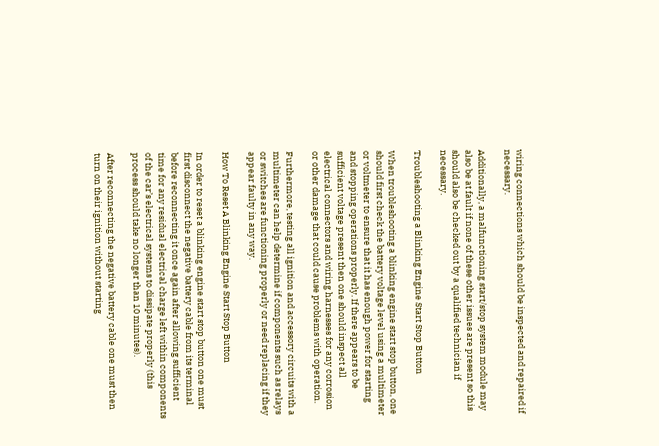wiring connections which should be inspected and repaired if necessary.

Additionally, a malfunctioning start/stop system module may also be at fault if none of these other issues are present so this should also be checked out by a qualified technician if necessary.

Troubleshooting a Blinking Engine Start Stop Button

When troubleshooting a blinking engine start stop button, one should first check the battery voltage level using a multimeter or voltmeter to ensure that it has enough power for starting and stopping operations properly. If there appears to be sufficient voltage present then one should inspect all electrical connectors and wiring harnesses for any corrosion or other damage that could cause problems with operation.

Furthermore, testing all ignition and accessory circuits with a multimeter can help determine if components such as relays or switches are functioning properly or need replacing if they appear faulty in any way.

How To Reset A Blinking Engine Start Stop Button

In order to reset a blinking engine start stop button one must first disconnect the negative battery cable from its terminal before reconnecting it once again after allowing sufficient time for any residual electrical charge left within components of the car’s electrical systems to dissipate properly (this process should take no longer than 10 minutes).

After reconnecting the negative battery cable one must then turn on their ignition without starting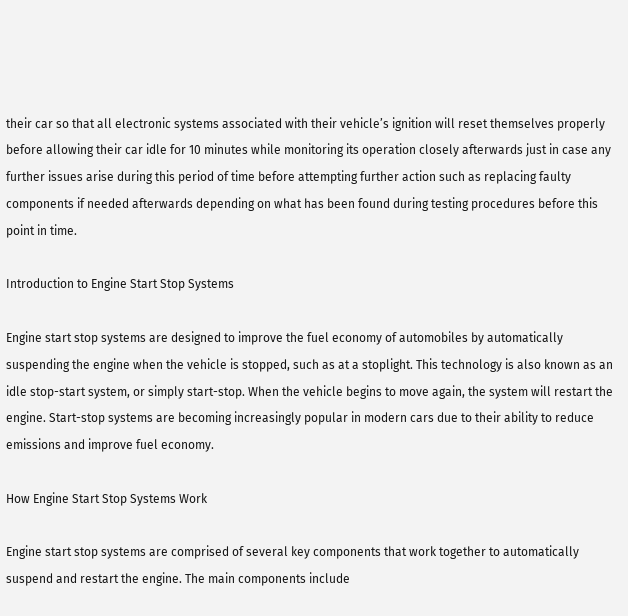their car so that all electronic systems associated with their vehicle’s ignition will reset themselves properly before allowing their car idle for 10 minutes while monitoring its operation closely afterwards just in case any further issues arise during this period of time before attempting further action such as replacing faulty components if needed afterwards depending on what has been found during testing procedures before this point in time.

Introduction to Engine Start Stop Systems

Engine start stop systems are designed to improve the fuel economy of automobiles by automatically suspending the engine when the vehicle is stopped, such as at a stoplight. This technology is also known as an idle stop-start system, or simply start-stop. When the vehicle begins to move again, the system will restart the engine. Start-stop systems are becoming increasingly popular in modern cars due to their ability to reduce emissions and improve fuel economy.

How Engine Start Stop Systems Work

Engine start stop systems are comprised of several key components that work together to automatically suspend and restart the engine. The main components include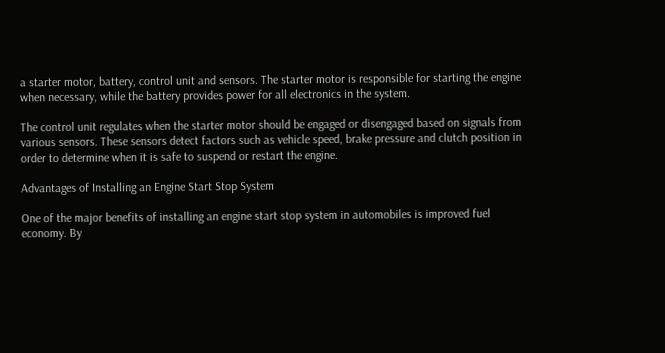a starter motor, battery, control unit and sensors. The starter motor is responsible for starting the engine when necessary, while the battery provides power for all electronics in the system.

The control unit regulates when the starter motor should be engaged or disengaged based on signals from various sensors. These sensors detect factors such as vehicle speed, brake pressure and clutch position in order to determine when it is safe to suspend or restart the engine.

Advantages of Installing an Engine Start Stop System

One of the major benefits of installing an engine start stop system in automobiles is improved fuel economy. By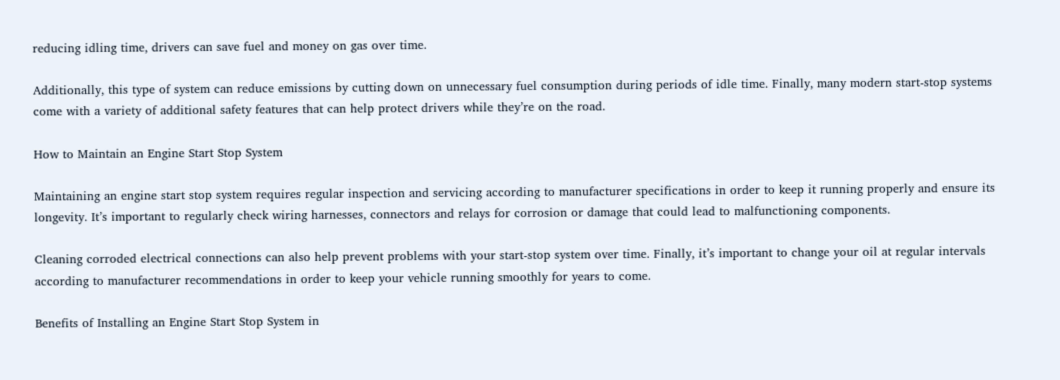reducing idling time, drivers can save fuel and money on gas over time.

Additionally, this type of system can reduce emissions by cutting down on unnecessary fuel consumption during periods of idle time. Finally, many modern start-stop systems come with a variety of additional safety features that can help protect drivers while they’re on the road.

How to Maintain an Engine Start Stop System

Maintaining an engine start stop system requires regular inspection and servicing according to manufacturer specifications in order to keep it running properly and ensure its longevity. It’s important to regularly check wiring harnesses, connectors and relays for corrosion or damage that could lead to malfunctioning components.

Cleaning corroded electrical connections can also help prevent problems with your start-stop system over time. Finally, it’s important to change your oil at regular intervals according to manufacturer recommendations in order to keep your vehicle running smoothly for years to come.

Benefits of Installing an Engine Start Stop System in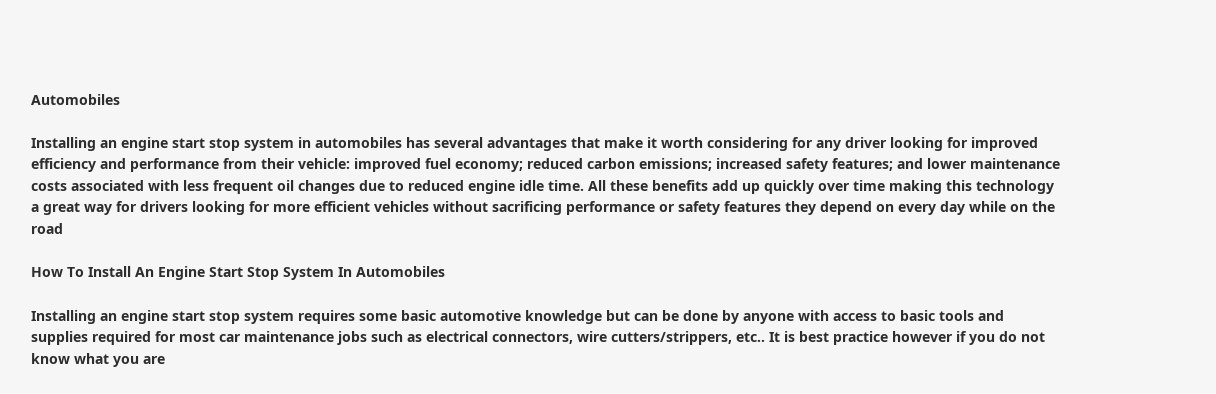Automobiles

Installing an engine start stop system in automobiles has several advantages that make it worth considering for any driver looking for improved efficiency and performance from their vehicle: improved fuel economy; reduced carbon emissions; increased safety features; and lower maintenance costs associated with less frequent oil changes due to reduced engine idle time. All these benefits add up quickly over time making this technology a great way for drivers looking for more efficient vehicles without sacrificing performance or safety features they depend on every day while on the road

How To Install An Engine Start Stop System In Automobiles

Installing an engine start stop system requires some basic automotive knowledge but can be done by anyone with access to basic tools and supplies required for most car maintenance jobs such as electrical connectors, wire cutters/strippers, etc.. It is best practice however if you do not know what you are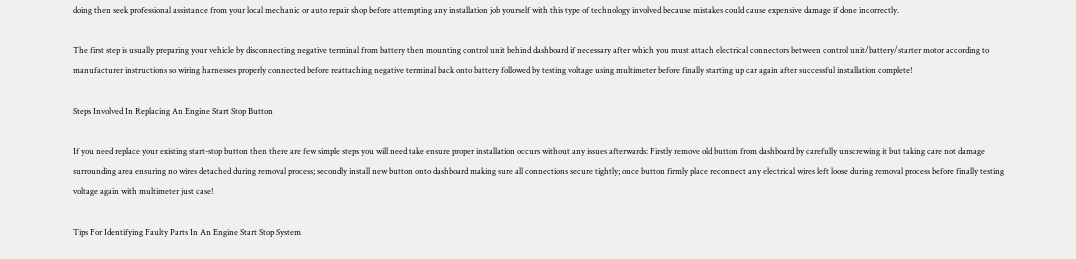doing then seek professional assistance from your local mechanic or auto repair shop before attempting any installation job yourself with this type of technology involved because mistakes could cause expensive damage if done incorrectly.

The first step is usually preparing your vehicle by disconnecting negative terminal from battery then mounting control unit behind dashboard if necessary after which you must attach electrical connectors between control unit/battery/starter motor according to manufacturer instructions so wiring harnesses properly connected before reattaching negative terminal back onto battery followed by testing voltage using multimeter before finally starting up car again after successful installation complete!

Steps Involved In Replacing An Engine Start Stop Button

If you need replace your existing start-stop button then there are few simple steps you will need take ensure proper installation occurs without any issues afterwards: Firstly remove old button from dashboard by carefully unscrewing it but taking care not damage surrounding area ensuring no wires detached during removal process; secondly install new button onto dashboard making sure all connections secure tightly; once button firmly place reconnect any electrical wires left loose during removal process before finally testing voltage again with multimeter just case!

Tips For Identifying Faulty Parts In An Engine Start Stop System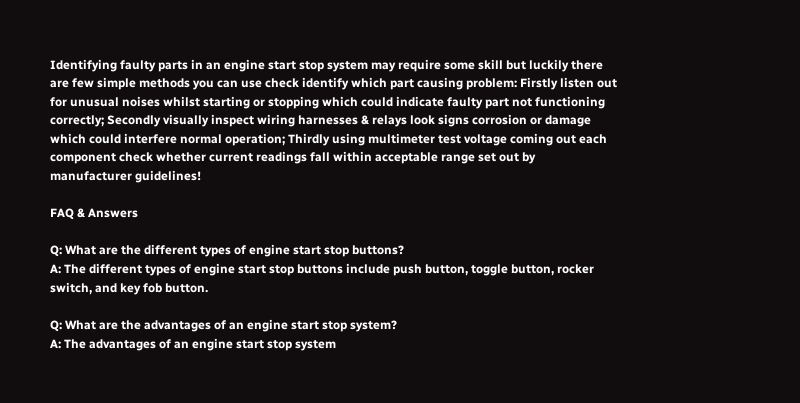Identifying faulty parts in an engine start stop system may require some skill but luckily there are few simple methods you can use check identify which part causing problem: Firstly listen out for unusual noises whilst starting or stopping which could indicate faulty part not functioning correctly; Secondly visually inspect wiring harnesses & relays look signs corrosion or damage which could interfere normal operation; Thirdly using multimeter test voltage coming out each component check whether current readings fall within acceptable range set out by manufacturer guidelines!

FAQ & Answers

Q: What are the different types of engine start stop buttons?
A: The different types of engine start stop buttons include push button, toggle button, rocker switch, and key fob button.

Q: What are the advantages of an engine start stop system?
A: The advantages of an engine start stop system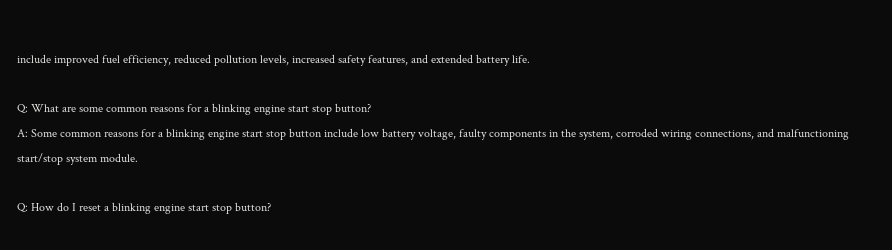include improved fuel efficiency, reduced pollution levels, increased safety features, and extended battery life.

Q: What are some common reasons for a blinking engine start stop button?
A: Some common reasons for a blinking engine start stop button include low battery voltage, faulty components in the system, corroded wiring connections, and malfunctioning start/stop system module.

Q: How do I reset a blinking engine start stop button?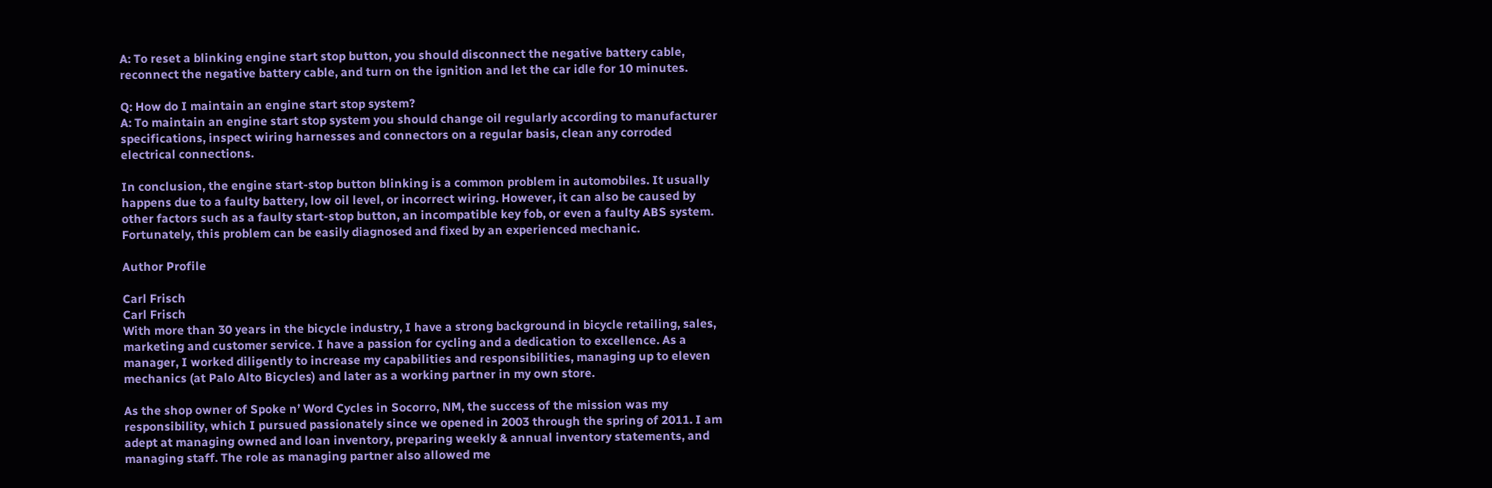A: To reset a blinking engine start stop button, you should disconnect the negative battery cable, reconnect the negative battery cable, and turn on the ignition and let the car idle for 10 minutes.

Q: How do I maintain an engine start stop system?
A: To maintain an engine start stop system you should change oil regularly according to manufacturer specifications, inspect wiring harnesses and connectors on a regular basis, clean any corroded electrical connections.

In conclusion, the engine start-stop button blinking is a common problem in automobiles. It usually happens due to a faulty battery, low oil level, or incorrect wiring. However, it can also be caused by other factors such as a faulty start-stop button, an incompatible key fob, or even a faulty ABS system. Fortunately, this problem can be easily diagnosed and fixed by an experienced mechanic.

Author Profile

Carl Frisch
Carl Frisch
With more than 30 years in the bicycle industry, I have a strong background in bicycle retailing, sales, marketing and customer service. I have a passion for cycling and a dedication to excellence. As a manager, I worked diligently to increase my capabilities and responsibilities, managing up to eleven mechanics (at Palo Alto Bicycles) and later as a working partner in my own store.

As the shop owner of Spoke n’ Word Cycles in Socorro, NM, the success of the mission was my responsibility, which I pursued passionately since we opened in 2003 through the spring of 2011. I am adept at managing owned and loan inventory, preparing weekly & annual inventory statements, and managing staff. The role as managing partner also allowed me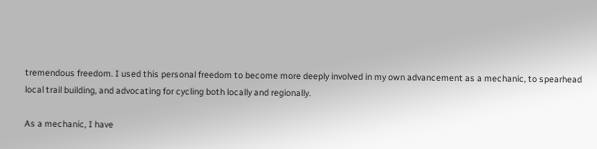tremendous freedom. I used this personal freedom to become more deeply involved in my own advancement as a mechanic, to spearhead local trail building, and advocating for cycling both locally and regionally.

As a mechanic, I have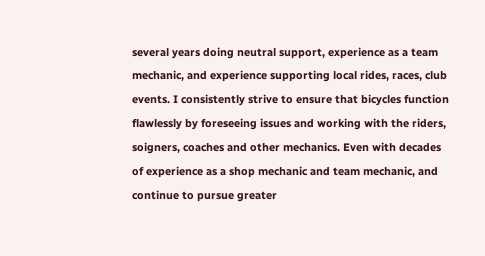several years doing neutral support, experience as a team mechanic, and experience supporting local rides, races, club events. I consistently strive to ensure that bicycles function flawlessly by foreseeing issues and working with the riders, soigners, coaches and other mechanics. Even with decades of experience as a shop mechanic and team mechanic, and continue to pursue greater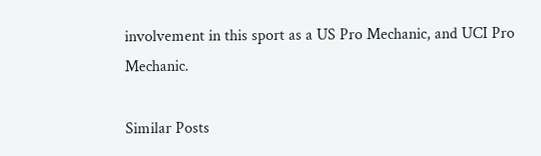involvement in this sport as a US Pro Mechanic, and UCI Pro Mechanic.

Similar Posts